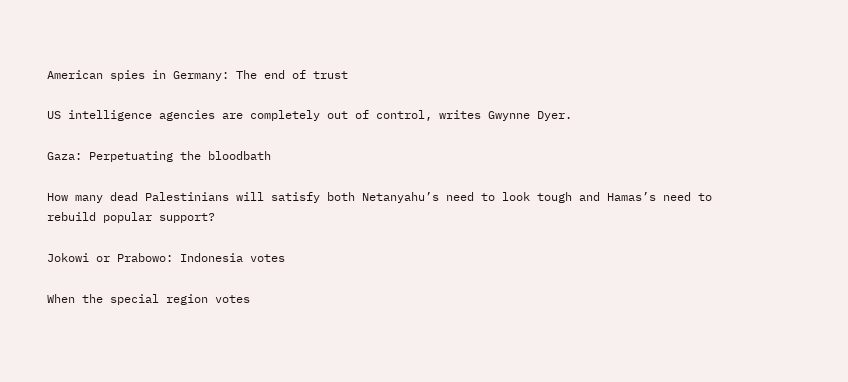American spies in Germany: The end of trust

US intelligence agencies are completely out of control, writes Gwynne Dyer.

Gaza: Perpetuating the bloodbath

How many dead Palestinians will satisfy both Netanyahu’s need to look tough and Hamas’s need to rebuild popular support?

Jokowi or Prabowo: Indonesia votes

When the special region votes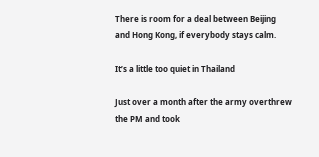There is room for a deal between Beijing and Hong Kong, if everybody stays calm.

It’s a little too quiet in Thailand

Just over a month after the army overthrew the PM and took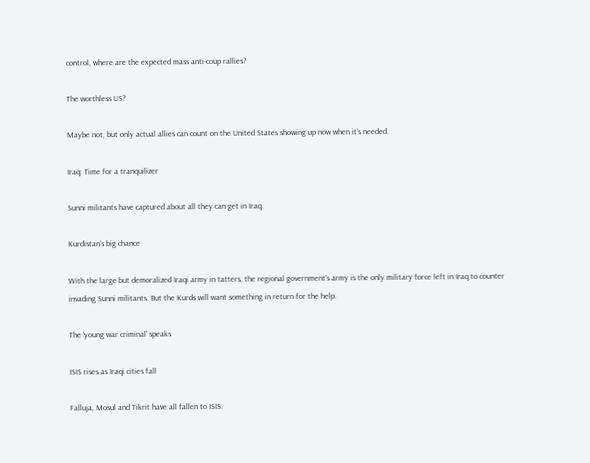control, where are the expected mass anti-coup rallies?

The worthless US?

Maybe not, but only actual allies can count on the United States showing up now when it’s needed.

Iraq: Time for a tranquilizer

Sunni militants have captured about all they can get in Iraq.

Kurdistan’s big chance

With the large but demoralized Iraqi army in tatters, the regional government's army is the only military force left in Iraq to counter invading Sunni militants. But the Kurds will want something in return for the help.

The ‘young war criminal’ speaks

ISIS rises as Iraqi cities fall

Falluja, Mosul and Tikrit have all fallen to ISIS.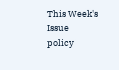This Week's Issue
policy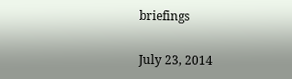briefings

July 23, 2014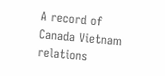A record of Canada Vietnam relations